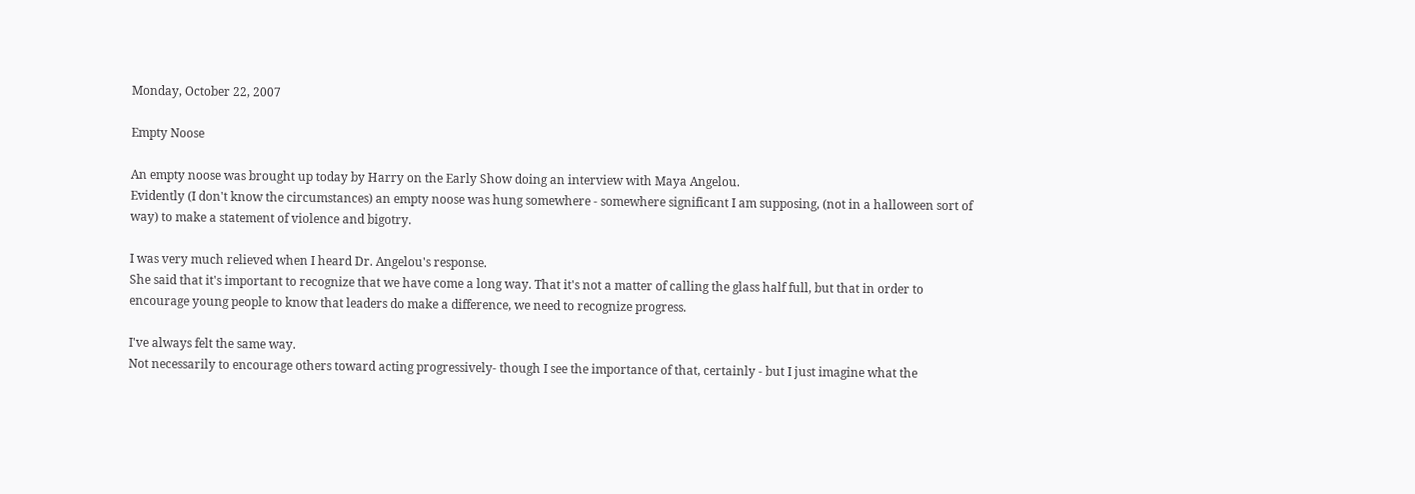Monday, October 22, 2007

Empty Noose

An empty noose was brought up today by Harry on the Early Show doing an interview with Maya Angelou.
Evidently (I don't know the circumstances) an empty noose was hung somewhere - somewhere significant I am supposing, (not in a halloween sort of way) to make a statement of violence and bigotry.

I was very much relieved when I heard Dr. Angelou's response.
She said that it's important to recognize that we have come a long way. That it's not a matter of calling the glass half full, but that in order to encourage young people to know that leaders do make a difference, we need to recognize progress.

I've always felt the same way.
Not necessarily to encourage others toward acting progressively- though I see the importance of that, certainly - but I just imagine what the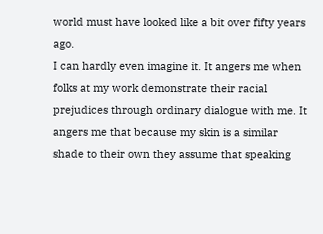world must have looked like a bit over fifty years ago.
I can hardly even imagine it. It angers me when folks at my work demonstrate their racial prejudices through ordinary dialogue with me. It angers me that because my skin is a similar shade to their own they assume that speaking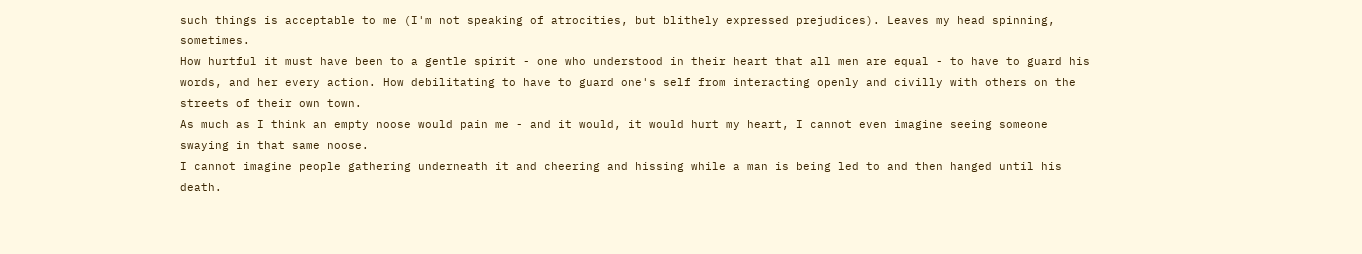such things is acceptable to me (I'm not speaking of atrocities, but blithely expressed prejudices). Leaves my head spinning, sometimes.
How hurtful it must have been to a gentle spirit - one who understood in their heart that all men are equal - to have to guard his words, and her every action. How debilitating to have to guard one's self from interacting openly and civilly with others on the streets of their own town.
As much as I think an empty noose would pain me - and it would, it would hurt my heart, I cannot even imagine seeing someone swaying in that same noose.
I cannot imagine people gathering underneath it and cheering and hissing while a man is being led to and then hanged until his death.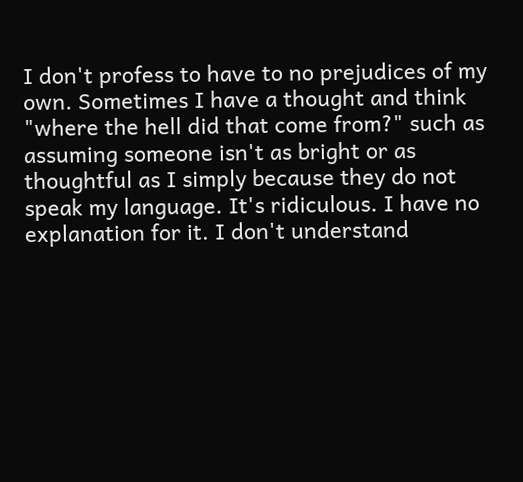I don't profess to have to no prejudices of my own. Sometimes I have a thought and think "where the hell did that come from?" such as assuming someone isn't as bright or as thoughtful as I simply because they do not speak my language. It's ridiculous. I have no explanation for it. I don't understand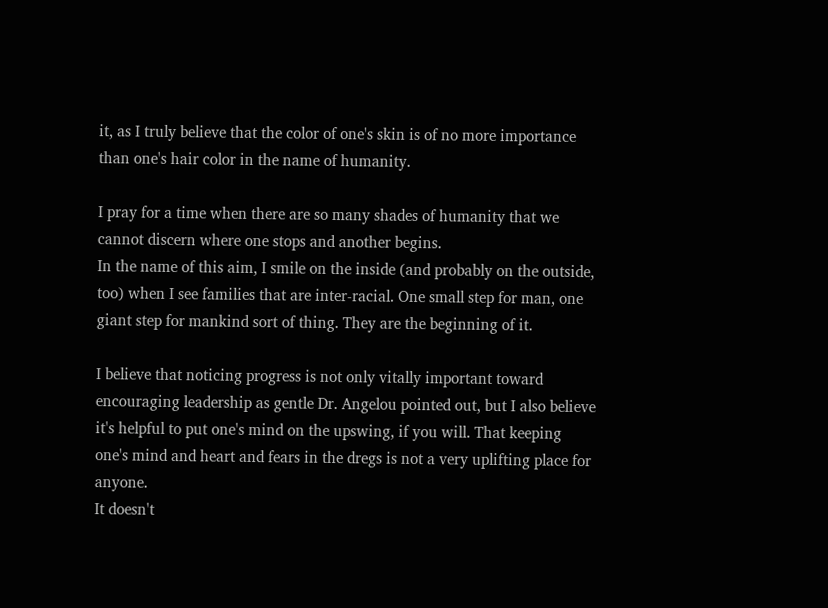it, as I truly believe that the color of one's skin is of no more importance than one's hair color in the name of humanity.

I pray for a time when there are so many shades of humanity that we cannot discern where one stops and another begins.
In the name of this aim, I smile on the inside (and probably on the outside, too) when I see families that are inter-racial. One small step for man, one giant step for mankind sort of thing. They are the beginning of it.

I believe that noticing progress is not only vitally important toward encouraging leadership as gentle Dr. Angelou pointed out, but I also believe it's helpful to put one's mind on the upswing, if you will. That keeping one's mind and heart and fears in the dregs is not a very uplifting place for anyone.
It doesn't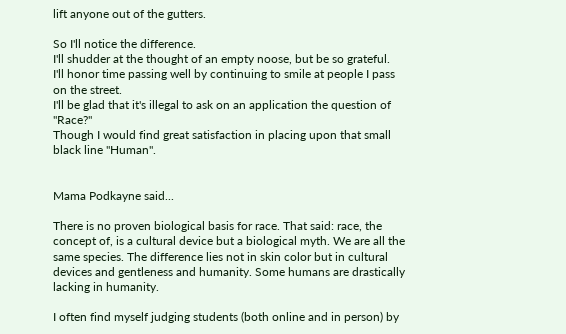lift anyone out of the gutters.

So I'll notice the difference.
I'll shudder at the thought of an empty noose, but be so grateful.
I'll honor time passing well by continuing to smile at people I pass on the street.
I'll be glad that it's illegal to ask on an application the question of "Race?"
Though I would find great satisfaction in placing upon that small black line "Human".


Mama Podkayne said...

There is no proven biological basis for race. That said: race, the concept of, is a cultural device but a biological myth. We are all the same species. The difference lies not in skin color but in cultural devices and gentleness and humanity. Some humans are drastically lacking in humanity.

I often find myself judging students (both online and in person) by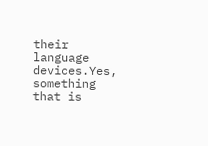their language devices.Yes, something that is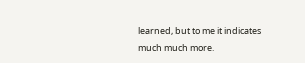learned, but to me it indicates much much more.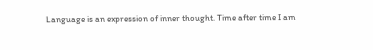Language is an expression of inner thought. Time after time I am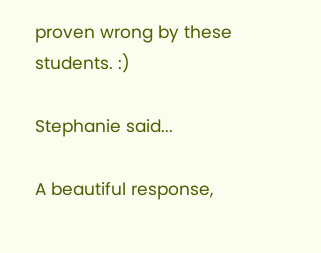proven wrong by these students. :)

Stephanie said...

A beautiful response,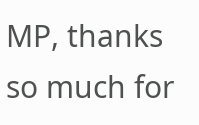MP, thanks so much for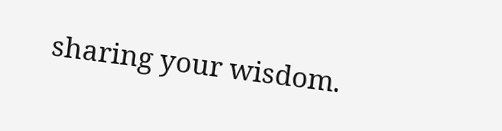sharing your wisdom.